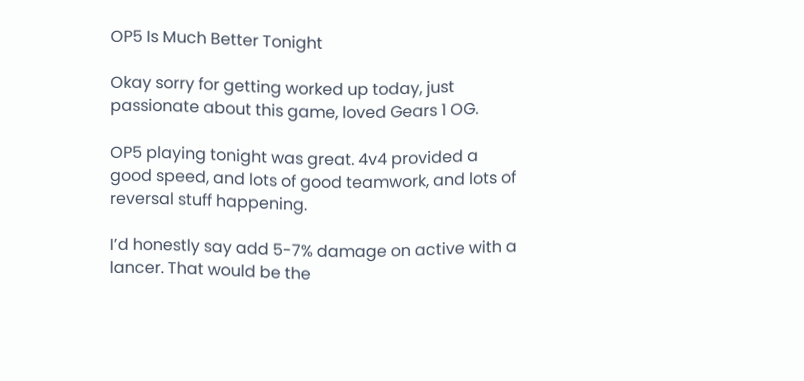OP5 Is Much Better Tonight

Okay sorry for getting worked up today, just passionate about this game, loved Gears 1 OG.

OP5 playing tonight was great. 4v4 provided a good speed, and lots of good teamwork, and lots of reversal stuff happening.

I’d honestly say add 5-7% damage on active with a lancer. That would be the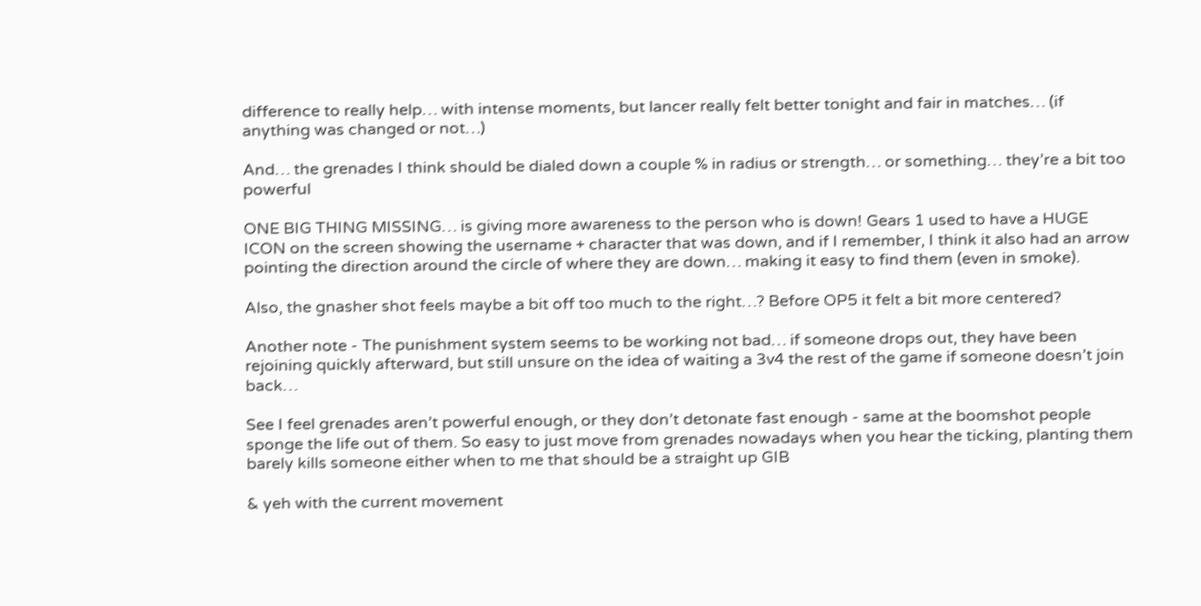difference to really help… with intense moments, but lancer really felt better tonight and fair in matches… (if anything was changed or not…)

And… the grenades I think should be dialed down a couple % in radius or strength… or something… they’re a bit too powerful

ONE BIG THING MISSING… is giving more awareness to the person who is down! Gears 1 used to have a HUGE ICON on the screen showing the username + character that was down, and if I remember, I think it also had an arrow pointing the direction around the circle of where they are down… making it easy to find them (even in smoke).

Also, the gnasher shot feels maybe a bit off too much to the right…? Before OP5 it felt a bit more centered?

Another note - The punishment system seems to be working not bad… if someone drops out, they have been rejoining quickly afterward, but still unsure on the idea of waiting a 3v4 the rest of the game if someone doesn’t join back…

See I feel grenades aren’t powerful enough, or they don’t detonate fast enough - same at the boomshot people sponge the life out of them. So easy to just move from grenades nowadays when you hear the ticking, planting them barely kills someone either when to me that should be a straight up GIB

& yeh with the current movement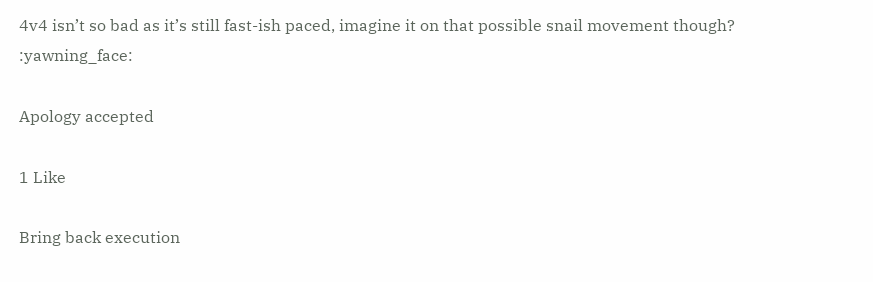4v4 isn’t so bad as it’s still fast-ish paced, imagine it on that possible snail movement though? :yawning_face:

Apology accepted

1 Like

Bring back execution